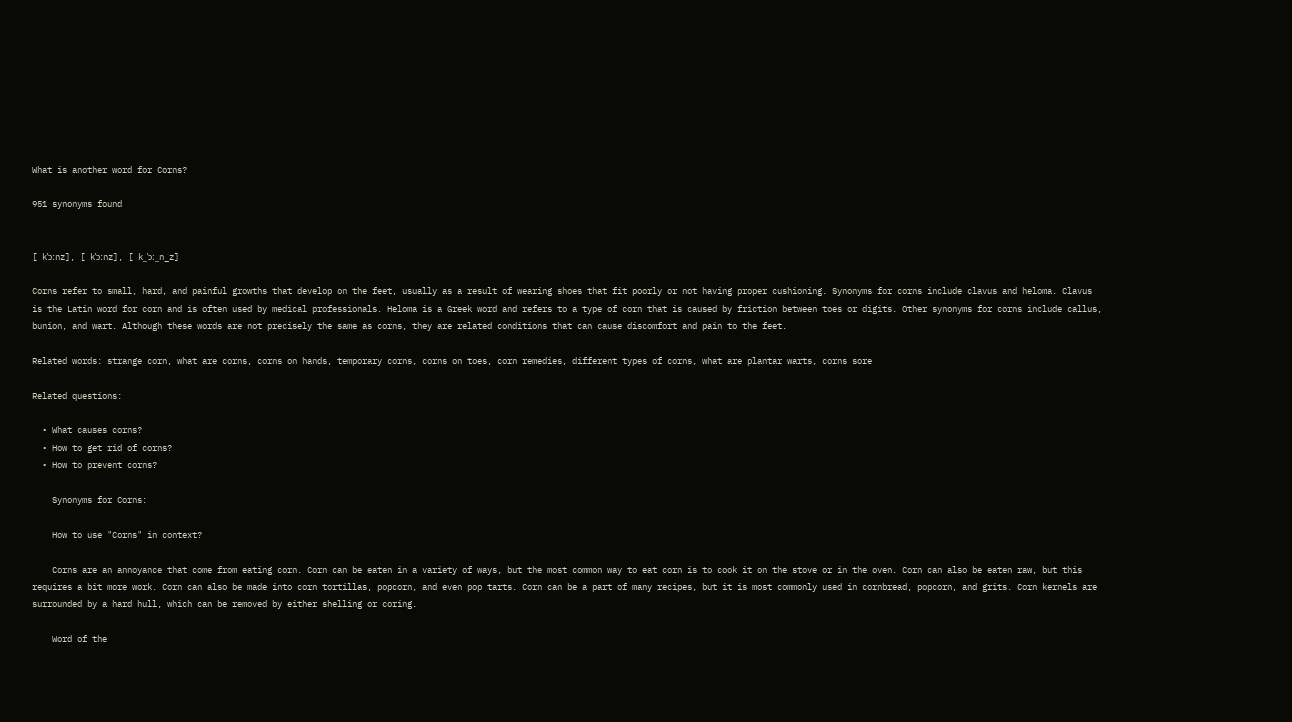What is another word for Corns?

951 synonyms found


[ kˈɔːnz], [ kˈɔːnz], [ k_ˈɔː_n_z]

Corns refer to small, hard, and painful growths that develop on the feet, usually as a result of wearing shoes that fit poorly or not having proper cushioning. Synonyms for corns include clavus and heloma. Clavus is the Latin word for corn and is often used by medical professionals. Heloma is a Greek word and refers to a type of corn that is caused by friction between toes or digits. Other synonyms for corns include callus, bunion, and wart. Although these words are not precisely the same as corns, they are related conditions that can cause discomfort and pain to the feet.

Related words: strange corn, what are corns, corns on hands, temporary corns, corns on toes, corn remedies, different types of corns, what are plantar warts, corns sore

Related questions:

  • What causes corns?
  • How to get rid of corns?
  • How to prevent corns?

    Synonyms for Corns:

    How to use "Corns" in context?

    Corns are an annoyance that come from eating corn. Corn can be eaten in a variety of ways, but the most common way to eat corn is to cook it on the stove or in the oven. Corn can also be eaten raw, but this requires a bit more work. Corn can also be made into corn tortillas, popcorn, and even pop tarts. Corn can be a part of many recipes, but it is most commonly used in cornbread, popcorn, and grits. Corn kernels are surrounded by a hard hull, which can be removed by either shelling or coring.

    Word of the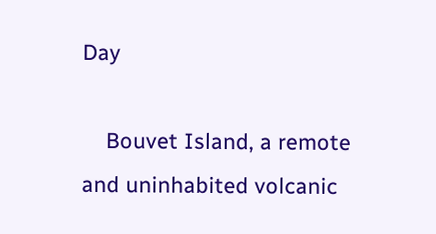Day

    Bouvet Island, a remote and uninhabited volcanic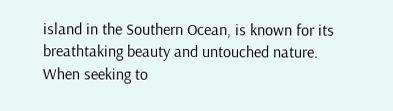island in the Southern Ocean, is known for its breathtaking beauty and untouched nature. When seeking to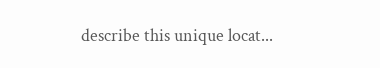describe this unique locat...